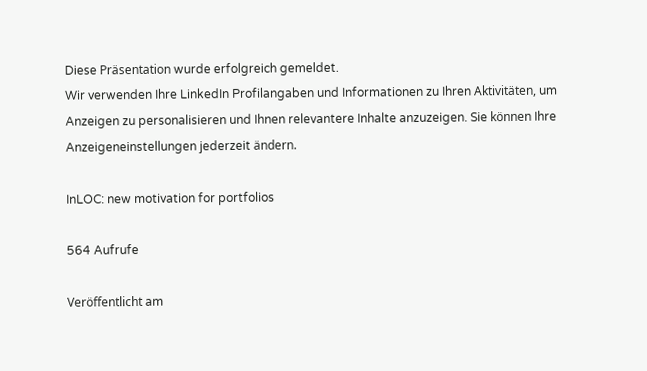Diese Präsentation wurde erfolgreich gemeldet.
Wir verwenden Ihre LinkedIn Profilangaben und Informationen zu Ihren Aktivitäten, um Anzeigen zu personalisieren und Ihnen relevantere Inhalte anzuzeigen. Sie können Ihre Anzeigeneinstellungen jederzeit ändern.

InLOC: new motivation for portfolios

564 Aufrufe

Veröffentlicht am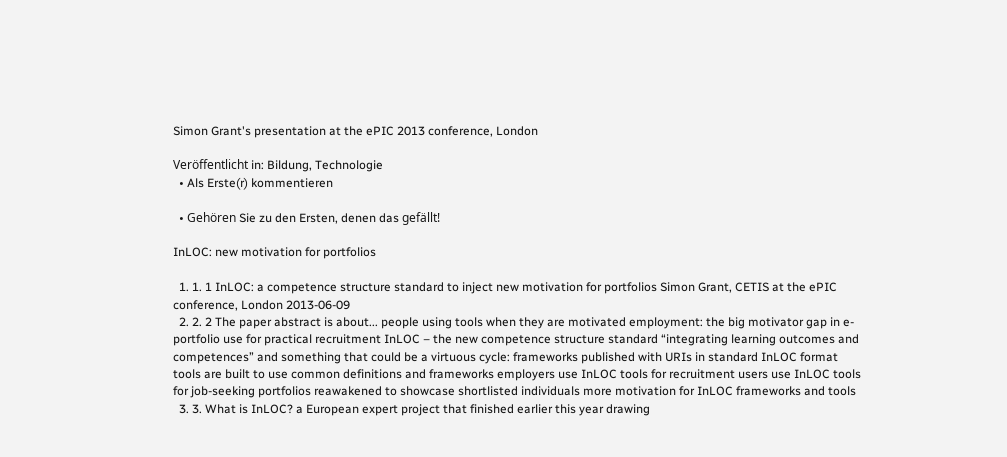Simon Grant's presentation at the ePIC 2013 conference, London

Veröffentlicht in: Bildung, Technologie
  • Als Erste(r) kommentieren

  • Gehören Sie zu den Ersten, denen das gefällt!

InLOC: new motivation for portfolios

  1. 1. 1 InLOC: a competence structure standard to inject new motivation for portfolios Simon Grant, CETIS at the ePIC conference, London 2013-06-09
  2. 2. 2 The paper abstract is about... people using tools when they are motivated employment: the big motivator gap in e-portfolio use for practical recruitment InLOC – the new competence structure standard “integrating learning outcomes and competences” and something that could be a virtuous cycle: frameworks published with URIs in standard InLOC format tools are built to use common definitions and frameworks employers use InLOC tools for recruitment users use InLOC tools for job-seeking portfolios reawakened to showcase shortlisted individuals more motivation for InLOC frameworks and tools
  3. 3. What is InLOC? a European expert project that finished earlier this year drawing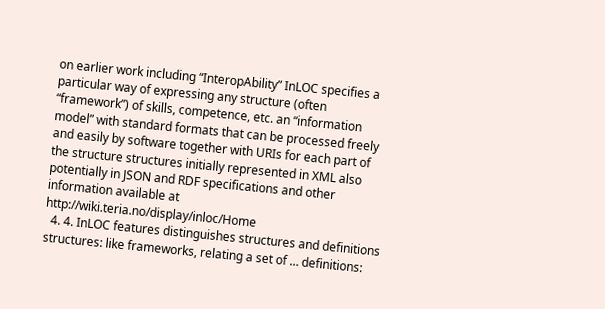on earlier work including “InteropAbility” InLOC specifies a particular way of expressing any structure (often “framework”) of skills, competence, etc. an “information model” with standard formats that can be processed freely and easily by software together with URIs for each part of the structure structures initially represented in XML also potentially in JSON and RDF specifications and other information available at http://wiki.teria.no/display/inloc/Home
  4. 4. InLOC features distinguishes structures and definitions structures: like frameworks, relating a set of … definitions: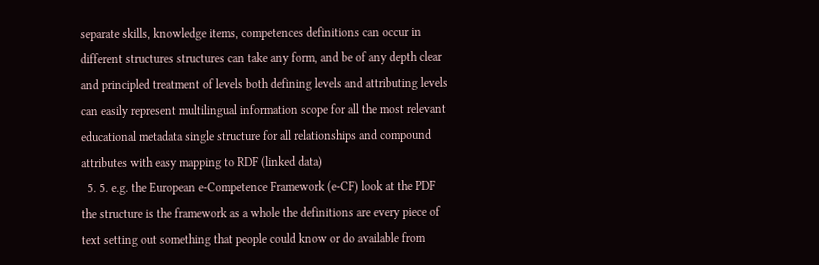separate skills, knowledge items, competences definitions can occur in different structures structures can take any form, and be of any depth clear and principled treatment of levels both defining levels and attributing levels can easily represent multilingual information scope for all the most relevant educational metadata single structure for all relationships and compound attributes with easy mapping to RDF (linked data)
  5. 5. e.g. the European e-Competence Framework (e-CF) look at the PDF the structure is the framework as a whole the definitions are every piece of text setting out something that people could know or do available from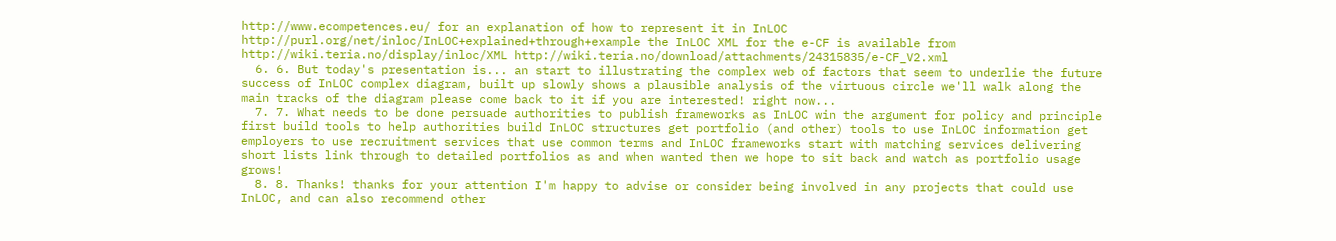http://www.ecompetences.eu/ for an explanation of how to represent it in InLOC http://purl.org/net/inloc/InLOC+explained+through+example the InLOC XML for the e-CF is available from http://wiki.teria.no/display/inloc/XML http://wiki.teria.no/download/attachments/24315835/e-CF_V2.xml
  6. 6. But today's presentation is... an start to illustrating the complex web of factors that seem to underlie the future success of InLOC complex diagram, built up slowly shows a plausible analysis of the virtuous circle we'll walk along the main tracks of the diagram please come back to it if you are interested! right now...
  7. 7. What needs to be done persuade authorities to publish frameworks as InLOC win the argument for policy and principle first build tools to help authorities build InLOC structures get portfolio (and other) tools to use InLOC information get employers to use recruitment services that use common terms and InLOC frameworks start with matching services delivering short lists link through to detailed portfolios as and when wanted then we hope to sit back and watch as portfolio usage grows!
  8. 8. Thanks! thanks for your attention I'm happy to advise or consider being involved in any projects that could use InLOC, and can also recommend other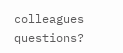colleagues questions?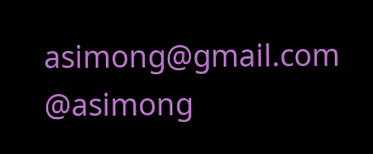asimong@gmail.com @asimong